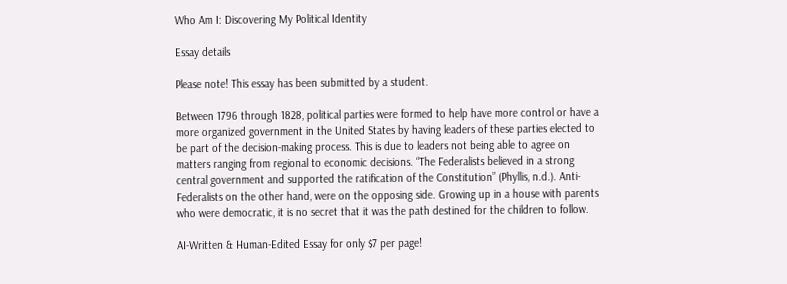Who Am I: Discovering My Political Identity

Essay details

Please note! This essay has been submitted by a student.

Between 1796 through 1828, political parties were formed to help have more control or have a more organized government in the United States by having leaders of these parties elected to be part of the decision-making process. This is due to leaders not being able to agree on matters ranging from regional to economic decisions. “The Federalists believed in a strong central government and supported the ratification of the Constitution” (Phyllis, n.d.). Anti-Federalists on the other hand, were on the opposing side. Growing up in a house with parents who were democratic, it is no secret that it was the path destined for the children to follow.

AI-Written & Human-Edited Essay for only $7 per page!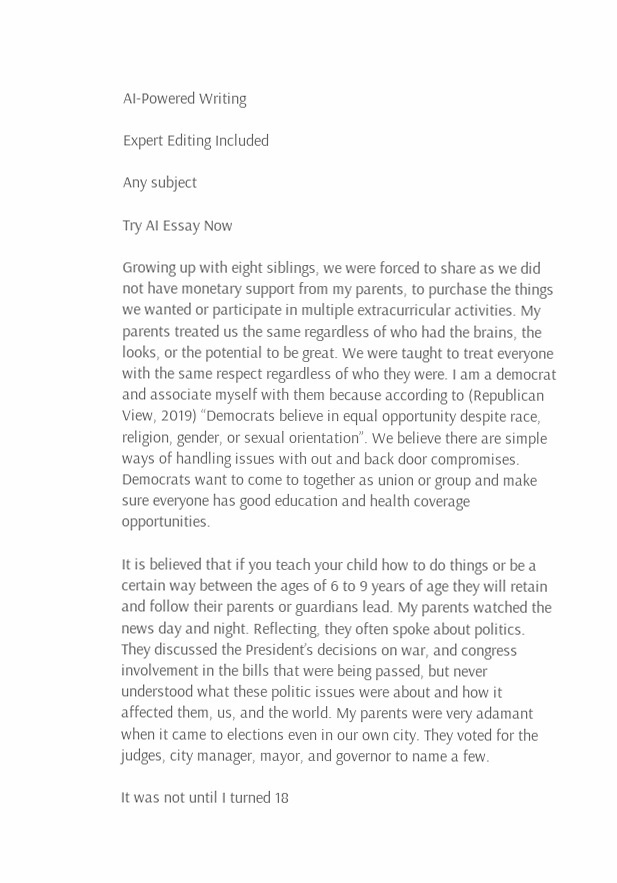AI-Powered Writing

Expert Editing Included

Any subject

Try AI Essay Now

Growing up with eight siblings, we were forced to share as we did not have monetary support from my parents, to purchase the things we wanted or participate in multiple extracurricular activities. My parents treated us the same regardless of who had the brains, the looks, or the potential to be great. We were taught to treat everyone with the same respect regardless of who they were. I am a democrat and associate myself with them because according to (Republican View, 2019) “Democrats believe in equal opportunity despite race, religion, gender, or sexual orientation”. We believe there are simple ways of handling issues with out and back door compromises. Democrats want to come to together as union or group and make sure everyone has good education and health coverage opportunities.

It is believed that if you teach your child how to do things or be a certain way between the ages of 6 to 9 years of age they will retain and follow their parents or guardians lead. My parents watched the news day and night. Reflecting, they often spoke about politics. They discussed the President’s decisions on war, and congress involvement in the bills that were being passed, but never understood what these politic issues were about and how it affected them, us, and the world. My parents were very adamant when it came to elections even in our own city. They voted for the judges, city manager, mayor, and governor to name a few.

It was not until I turned 18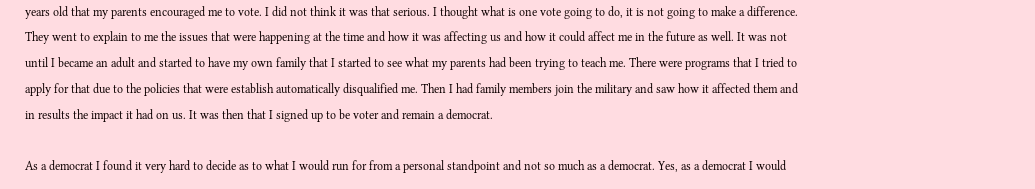years old that my parents encouraged me to vote. I did not think it was that serious. I thought what is one vote going to do, it is not going to make a difference. They went to explain to me the issues that were happening at the time and how it was affecting us and how it could affect me in the future as well. It was not until I became an adult and started to have my own family that I started to see what my parents had been trying to teach me. There were programs that I tried to apply for that due to the policies that were establish automatically disqualified me. Then I had family members join the military and saw how it affected them and in results the impact it had on us. It was then that I signed up to be voter and remain a democrat.

As a democrat I found it very hard to decide as to what I would run for from a personal standpoint and not so much as a democrat. Yes, as a democrat I would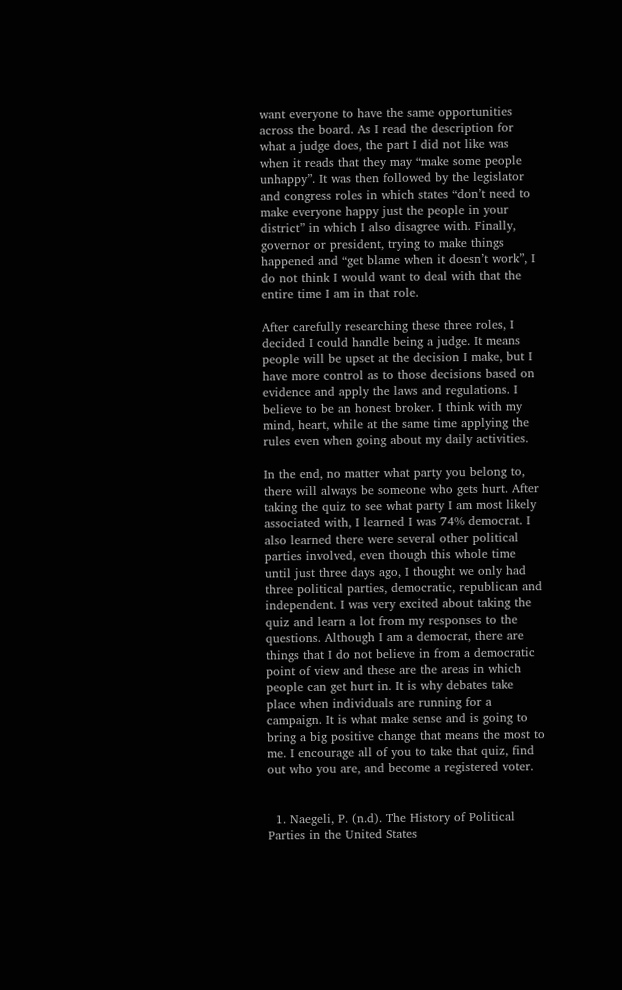want everyone to have the same opportunities across the board. As I read the description for what a judge does, the part I did not like was when it reads that they may “make some people unhappy”. It was then followed by the legislator and congress roles in which states “don’t need to make everyone happy just the people in your district” in which I also disagree with. Finally, governor or president, trying to make things happened and “get blame when it doesn’t work”, I do not think I would want to deal with that the entire time I am in that role.

After carefully researching these three roles, I decided I could handle being a judge. It means people will be upset at the decision I make, but I have more control as to those decisions based on evidence and apply the laws and regulations. I believe to be an honest broker. I think with my mind, heart, while at the same time applying the rules even when going about my daily activities.

In the end, no matter what party you belong to, there will always be someone who gets hurt. After taking the quiz to see what party I am most likely associated with, I learned I was 74% democrat. I also learned there were several other political parties involved, even though this whole time until just three days ago, I thought we only had three political parties, democratic, republican and independent. I was very excited about taking the quiz and learn a lot from my responses to the questions. Although I am a democrat, there are things that I do not believe in from a democratic point of view and these are the areas in which people can get hurt in. It is why debates take place when individuals are running for a campaign. It is what make sense and is going to bring a big positive change that means the most to me. I encourage all of you to take that quiz, find out who you are, and become a registered voter.


  1. Naegeli, P. (n.d). The History of Political Parties in the United States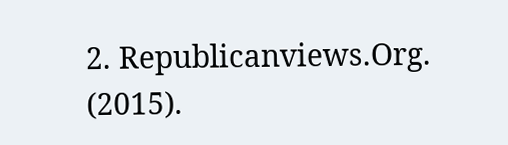2. Republicanviews.Org. (2015).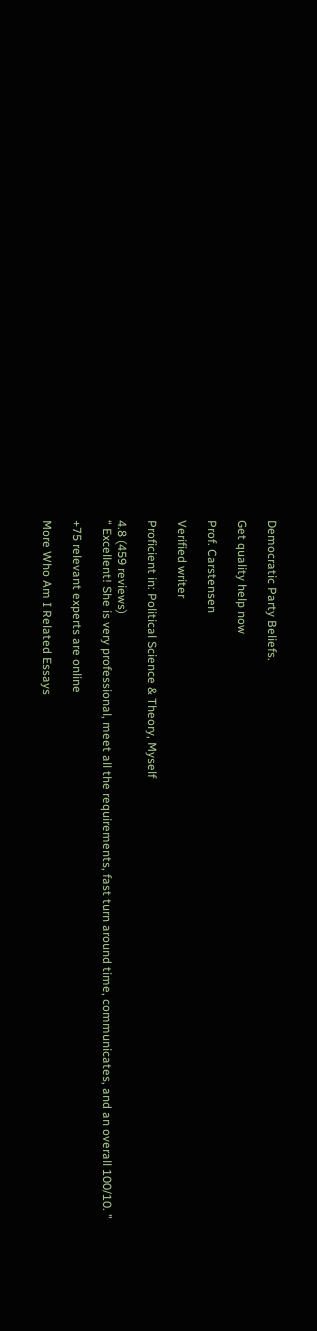Democratic Party Beliefs.

Get quality help now

Prof. Carstensen

Verified writer

Proficient in: Political Science & Theory, Myself

4.8 (459 reviews)
“ Excellent! She is very professional, meet all the requirements, fast turn around time, communicates, and an overall 100/10. ”

+75 relevant experts are online

More Who Am I Related Essays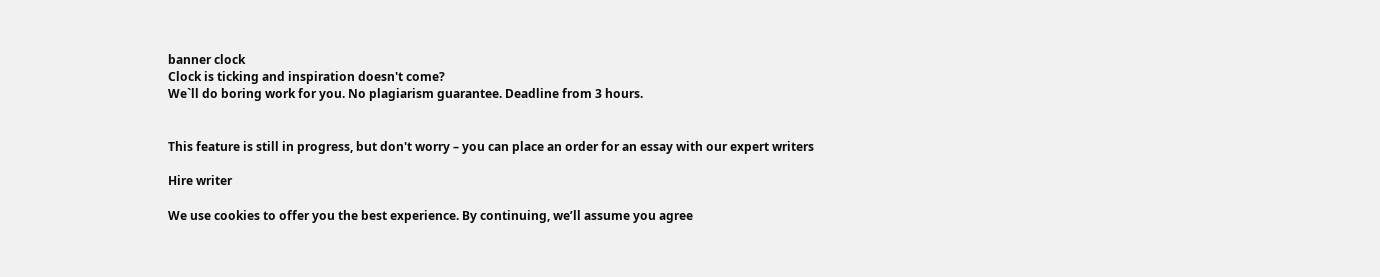banner clock
Clock is ticking and inspiration doesn't come?
We`ll do boring work for you. No plagiarism guarantee. Deadline from 3 hours.


This feature is still in progress, but don't worry – you can place an order for an essay with our expert writers

Hire writer

We use cookies to offer you the best experience. By continuing, we’ll assume you agree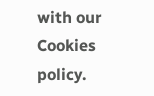with our Cookies policy.